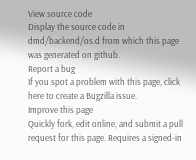View source code
Display the source code in dmd/backend/os.d from which this page was generated on github.
Report a bug
If you spot a problem with this page, click here to create a Bugzilla issue.
Improve this page
Quickly fork, edit online, and submit a pull request for this page. Requires a signed-in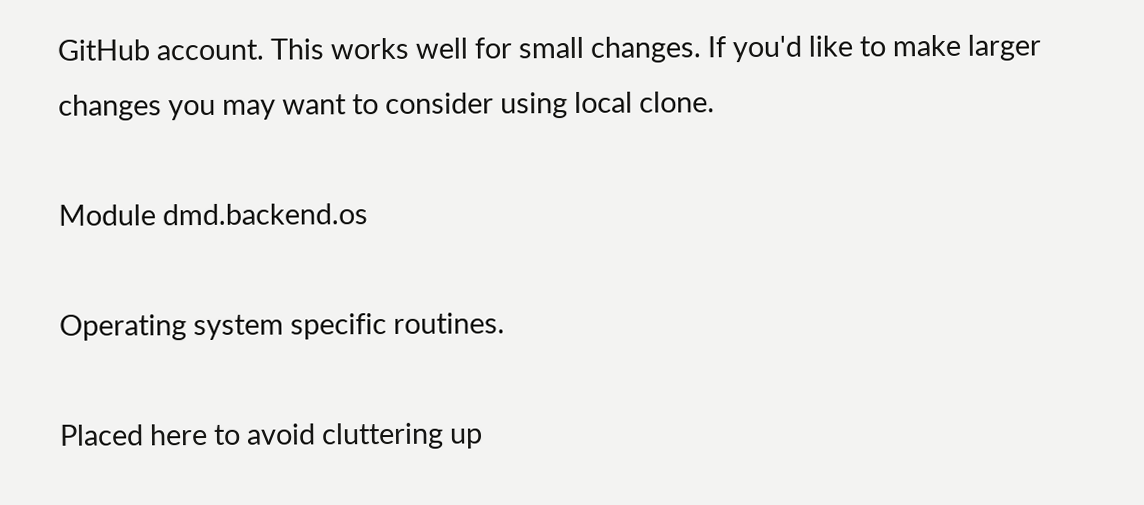GitHub account. This works well for small changes. If you'd like to make larger changes you may want to consider using local clone.

Module dmd.backend.os

Operating system specific routines.

Placed here to avoid cluttering up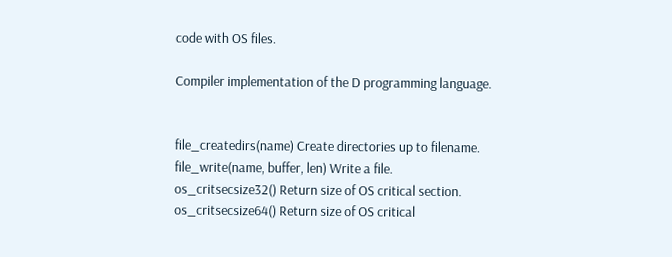code with OS files.

Compiler implementation of the D programming language.


file_createdirs(name) Create directories up to filename.
file_write(name, buffer, len) Write a file.
os_critsecsize32() Return size of OS critical section.
os_critsecsize64() Return size of OS critical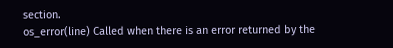section.
os_error(line) Called when there is an error returned by the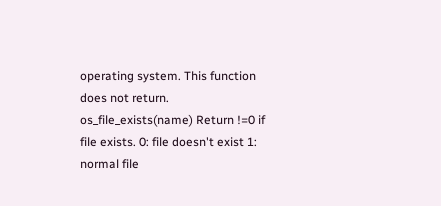operating system. This function does not return.
os_file_exists(name) Return !=0 if file exists. 0: file doesn't exist 1: normal file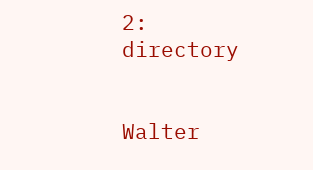2: directory


Walter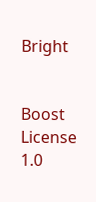Bright


Boost License 1.0